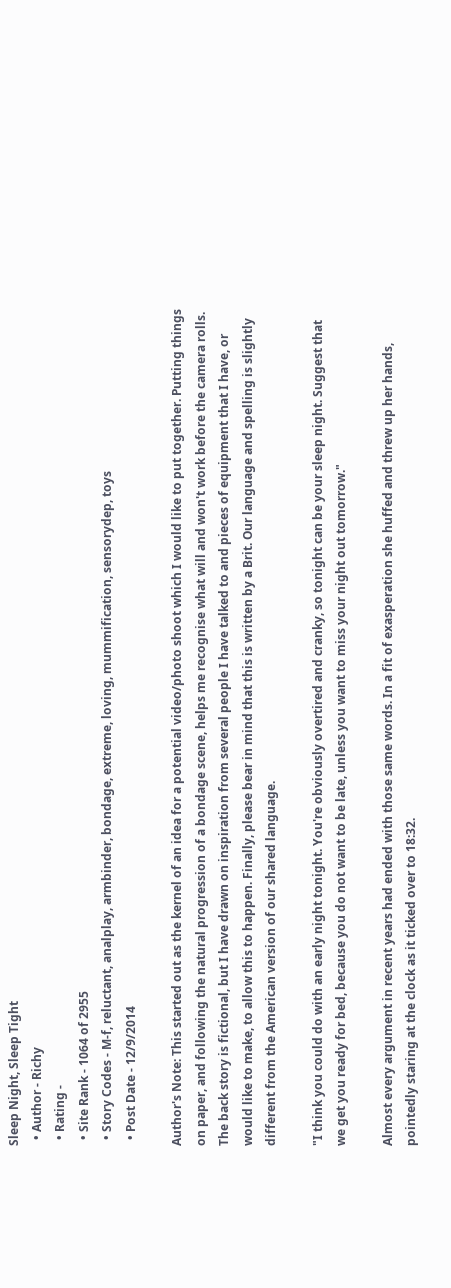Sleep Night, Sleep Tight
  • Author - Richy
  • Rating -
  • Site Rank - 1064 of 2955
  • Story Codes - M-f, reluctant, analplay, armbinder, bondage, extreme, loving, mummification, sensorydep, toys
  • Post Date - 12/9/2014

Author's Note: This started out as the kernel of an idea for a potential video/photo shoot which I would like to put together. Putting things on paper, and following the natural progression of a bondage scene, helps me recognise what will and won't work before the camera rolls. The back story is fictional, but I have drawn on inspiration from several people I have talked to and pieces of equipment that I have, or would like to make, to allow this to happen. Finally, please bear in mind that this is written by a Brit. Our language and spelling is slightly different from the American version of our shared language.

"I think you could do with an early night tonight. You're obviously overtired and cranky, so tonight can be your sleep night. Suggest that we get you ready for bed, because you do not want to be late, unless you want to miss your night out tomorrow."

Almost every argument in recent years had ended with those same words. In a fit of exasperation she huffed and threw up her hands, pointedly staring at the clock as it ticked over to 18:32.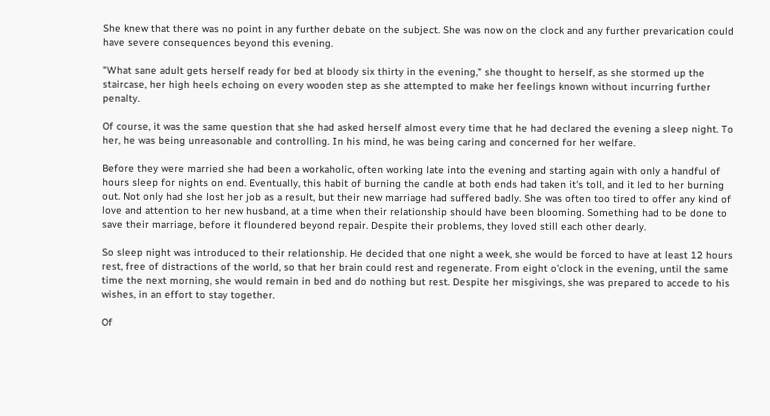She knew that there was no point in any further debate on the subject. She was now on the clock and any further prevarication could have severe consequences beyond this evening.

"What sane adult gets herself ready for bed at bloody six thirty in the evening," she thought to herself, as she stormed up the staircase, her high heels echoing on every wooden step as she attempted to make her feelings known without incurring further penalty.

Of course, it was the same question that she had asked herself almost every time that he had declared the evening a sleep night. To her, he was being unreasonable and controlling. In his mind, he was being caring and concerned for her welfare.

Before they were married she had been a workaholic, often working late into the evening and starting again with only a handful of hours sleep for nights on end. Eventually, this habit of burning the candle at both ends had taken it's toll, and it led to her burning out. Not only had she lost her job as a result, but their new marriage had suffered badly. She was often too tired to offer any kind of love and attention to her new husband, at a time when their relationship should have been blooming. Something had to be done to save their marriage, before it floundered beyond repair. Despite their problems, they loved still each other dearly.

So sleep night was introduced to their relationship. He decided that one night a week, she would be forced to have at least 12 hours rest, free of distractions of the world, so that her brain could rest and regenerate. From eight o'clock in the evening, until the same time the next morning, she would remain in bed and do nothing but rest. Despite her misgivings, she was prepared to accede to his wishes, in an effort to stay together.

Of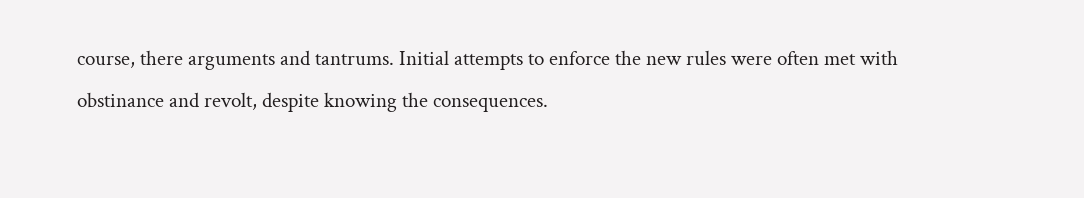course, there arguments and tantrums. Initial attempts to enforce the new rules were often met with obstinance and revolt, despite knowing the consequences.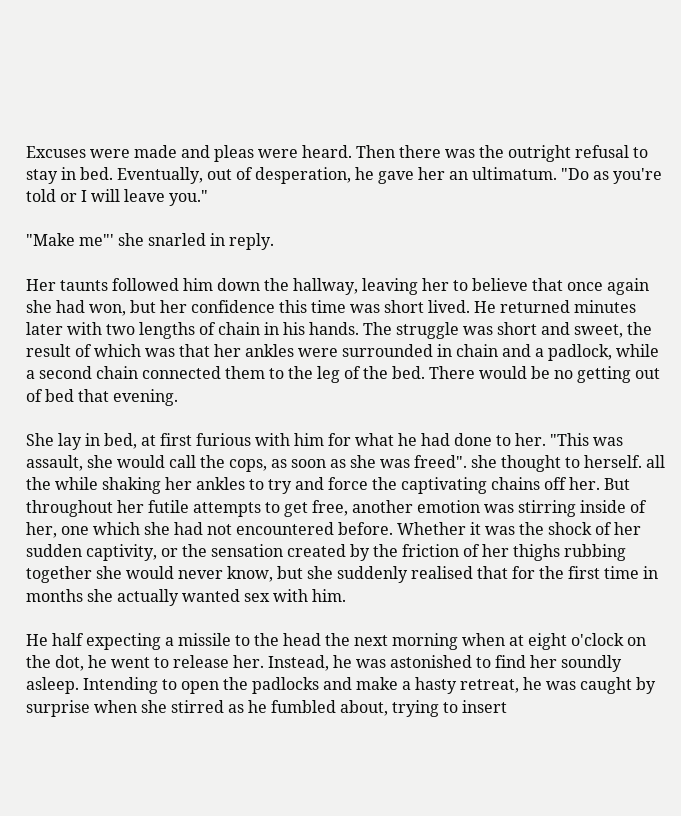Excuses were made and pleas were heard. Then there was the outright refusal to stay in bed. Eventually, out of desperation, he gave her an ultimatum. "Do as you're told or I will leave you."

"Make me"' she snarled in reply.

Her taunts followed him down the hallway, leaving her to believe that once again she had won, but her confidence this time was short lived. He returned minutes later with two lengths of chain in his hands. The struggle was short and sweet, the result of which was that her ankles were surrounded in chain and a padlock, while a second chain connected them to the leg of the bed. There would be no getting out of bed that evening.

She lay in bed, at first furious with him for what he had done to her. "This was assault, she would call the cops, as soon as she was freed". she thought to herself. all the while shaking her ankles to try and force the captivating chains off her. But throughout her futile attempts to get free, another emotion was stirring inside of her, one which she had not encountered before. Whether it was the shock of her sudden captivity, or the sensation created by the friction of her thighs rubbing together she would never know, but she suddenly realised that for the first time in months she actually wanted sex with him.

He half expecting a missile to the head the next morning when at eight o'clock on the dot, he went to release her. Instead, he was astonished to find her soundly asleep. Intending to open the padlocks and make a hasty retreat, he was caught by surprise when she stirred as he fumbled about, trying to insert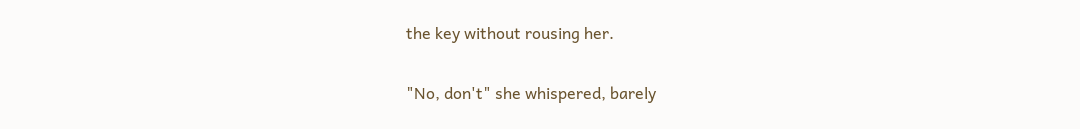the key without rousing her.

"No, don't" she whispered, barely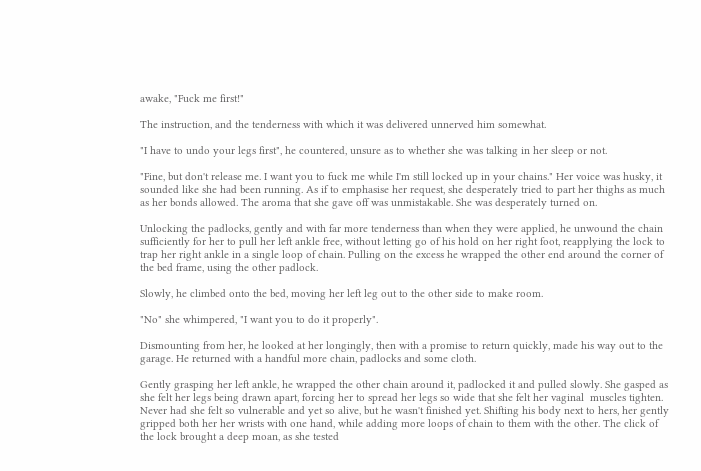awake, "Fuck me first!"

The instruction, and the tenderness with which it was delivered unnerved him somewhat.

"I have to undo your legs first", he countered, unsure as to whether she was talking in her sleep or not.

"Fine, but don't release me. I want you to fuck me while I'm still locked up in your chains." Her voice was husky, it sounded like she had been running. As if to emphasise her request, she desperately tried to part her thighs as much as her bonds allowed. The aroma that she gave off was unmistakable. She was desperately turned on.

Unlocking the padlocks, gently and with far more tenderness than when they were applied, he unwound the chain sufficiently for her to pull her left ankle free, without letting go of his hold on her right foot, reapplying the lock to trap her right ankle in a single loop of chain. Pulling on the excess he wrapped the other end around the corner of the bed frame, using the other padlock.

Slowly, he climbed onto the bed, moving her left leg out to the other side to make room.

"No" she whimpered, "I want you to do it properly".

Dismounting from her, he looked at her longingly, then with a promise to return quickly, made his way out to the garage. He returned with a handful more chain, padlocks and some cloth.

Gently grasping her left ankle, he wrapped the other chain around it, padlocked it and pulled slowly. She gasped as she felt her legs being drawn apart, forcing her to spread her legs so wide that she felt her vaginal  muscles tighten. Never had she felt so vulnerable and yet so alive, but he wasn't finished yet. Shifting his body next to hers, her gently gripped both her her wrists with one hand, while adding more loops of chain to them with the other. The click of the lock brought a deep moan, as she tested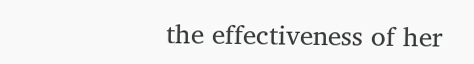the effectiveness of her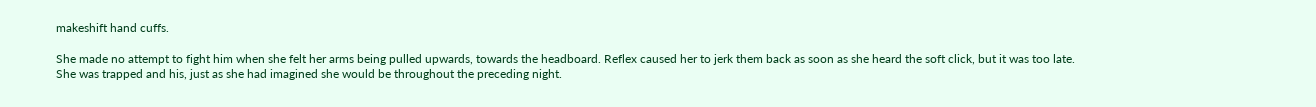makeshift hand cuffs.

She made no attempt to fight him when she felt her arms being pulled upwards, towards the headboard. Reflex caused her to jerk them back as soon as she heard the soft click, but it was too late. She was trapped and his, just as she had imagined she would be throughout the preceding night.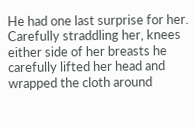He had one last surprise for her. Carefully straddling her, knees either side of her breasts he carefully lifted her head and wrapped the cloth around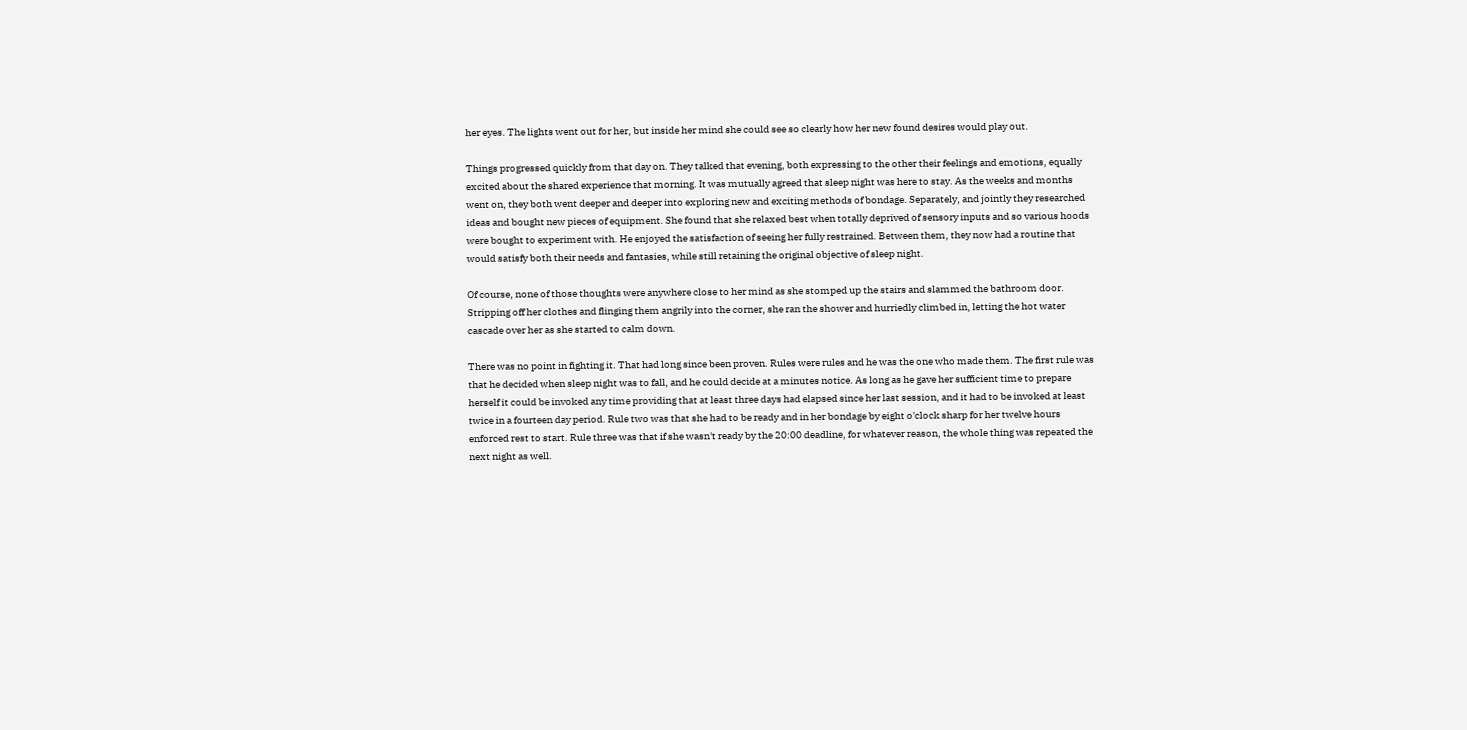her eyes. The lights went out for her, but inside her mind she could see so clearly how her new found desires would play out.

Things progressed quickly from that day on. They talked that evening, both expressing to the other their feelings and emotions, equally excited about the shared experience that morning. It was mutually agreed that sleep night was here to stay. As the weeks and months went on, they both went deeper and deeper into exploring new and exciting methods of bondage. Separately, and jointly they researched ideas and bought new pieces of equipment. She found that she relaxed best when totally deprived of sensory inputs and so various hoods were bought to experiment with. He enjoyed the satisfaction of seeing her fully restrained. Between them, they now had a routine that would satisfy both their needs and fantasies, while still retaining the original objective of sleep night.

Of course, none of those thoughts were anywhere close to her mind as she stomped up the stairs and slammed the bathroom door. Stripping off her clothes and flinging them angrily into the corner, she ran the shower and hurriedly climbed in, letting the hot water cascade over her as she started to calm down.

There was no point in fighting it. That had long since been proven. Rules were rules and he was the one who made them. The first rule was that he decided when sleep night was to fall, and he could decide at a minutes notice. As long as he gave her sufficient time to prepare herself it could be invoked any time providing that at least three days had elapsed since her last session, and it had to be invoked at least twice in a fourteen day period. Rule two was that she had to be ready and in her bondage by eight o'clock sharp for her twelve hours enforced rest to start. Rule three was that if she wasn't ready by the 20:00 deadline, for whatever reason, the whole thing was repeated the next night as well.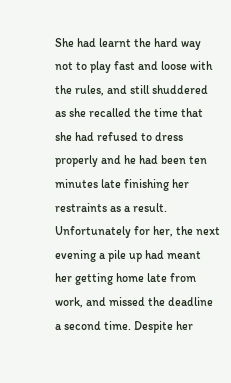She had learnt the hard way not to play fast and loose with the rules, and still shuddered as she recalled the time that she had refused to dress properly and he had been ten minutes late finishing her restraints as a result. Unfortunately for her, the next evening a pile up had meant her getting home late from work, and missed the deadline a second time. Despite her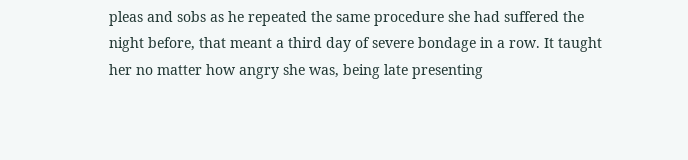pleas and sobs as he repeated the same procedure she had suffered the night before, that meant a third day of severe bondage in a row. It taught her no matter how angry she was, being late presenting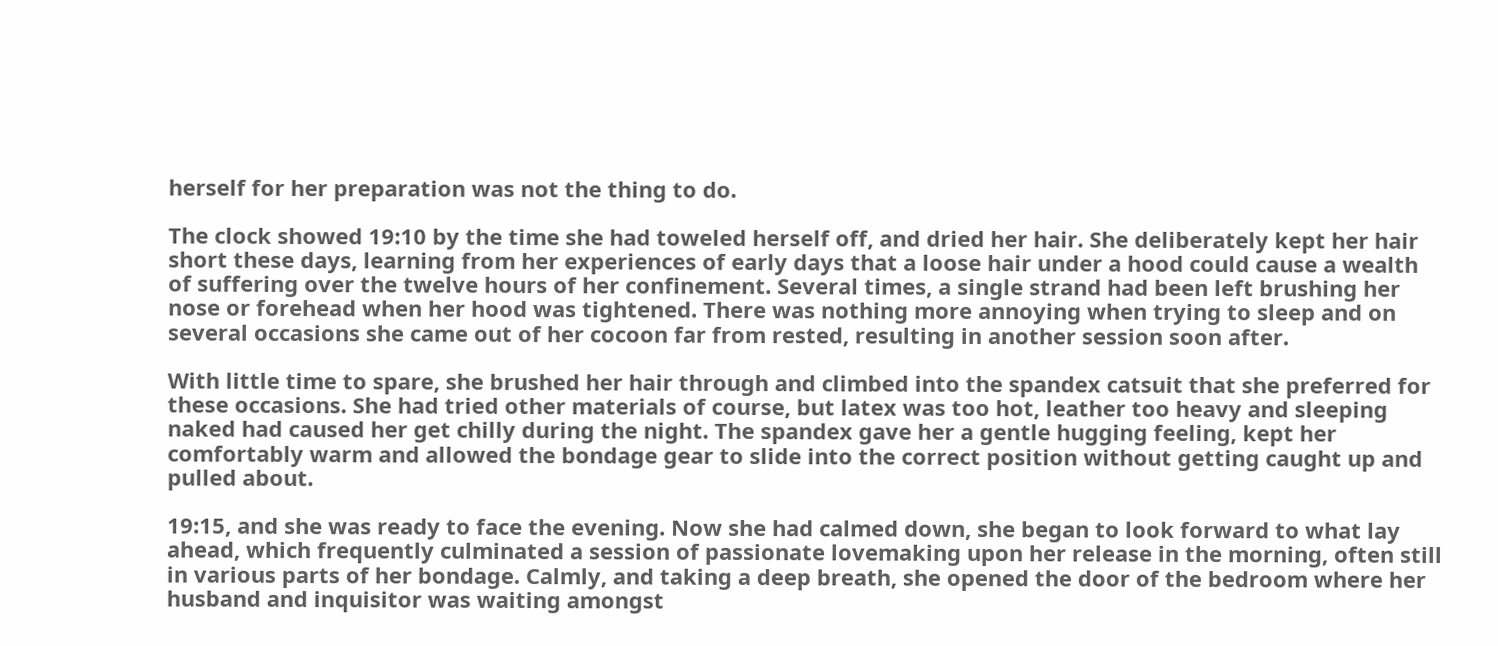herself for her preparation was not the thing to do.

The clock showed 19:10 by the time she had toweled herself off, and dried her hair. She deliberately kept her hair short these days, learning from her experiences of early days that a loose hair under a hood could cause a wealth of suffering over the twelve hours of her confinement. Several times, a single strand had been left brushing her nose or forehead when her hood was tightened. There was nothing more annoying when trying to sleep and on several occasions she came out of her cocoon far from rested, resulting in another session soon after.

With little time to spare, she brushed her hair through and climbed into the spandex catsuit that she preferred for these occasions. She had tried other materials of course, but latex was too hot, leather too heavy and sleeping naked had caused her get chilly during the night. The spandex gave her a gentle hugging feeling, kept her comfortably warm and allowed the bondage gear to slide into the correct position without getting caught up and pulled about.

19:15, and she was ready to face the evening. Now she had calmed down, she began to look forward to what lay ahead, which frequently culminated a session of passionate lovemaking upon her release in the morning, often still in various parts of her bondage. Calmly, and taking a deep breath, she opened the door of the bedroom where her husband and inquisitor was waiting amongst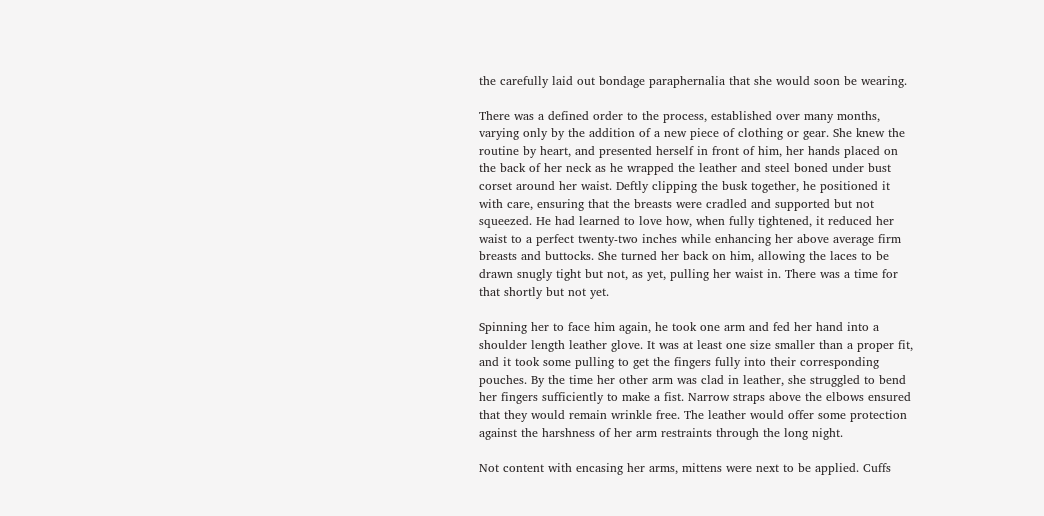the carefully laid out bondage paraphernalia that she would soon be wearing.

There was a defined order to the process, established over many months, varying only by the addition of a new piece of clothing or gear. She knew the routine by heart, and presented herself in front of him, her hands placed on the back of her neck as he wrapped the leather and steel boned under bust corset around her waist. Deftly clipping the busk together, he positioned it with care, ensuring that the breasts were cradled and supported but not squeezed. He had learned to love how, when fully tightened, it reduced her waist to a perfect twenty-two inches while enhancing her above average firm breasts and buttocks. She turned her back on him, allowing the laces to be drawn snugly tight but not, as yet, pulling her waist in. There was a time for that shortly but not yet.

Spinning her to face him again, he took one arm and fed her hand into a shoulder length leather glove. It was at least one size smaller than a proper fit, and it took some pulling to get the fingers fully into their corresponding pouches. By the time her other arm was clad in leather, she struggled to bend her fingers sufficiently to make a fist. Narrow straps above the elbows ensured that they would remain wrinkle free. The leather would offer some protection against the harshness of her arm restraints through the long night.

Not content with encasing her arms, mittens were next to be applied. Cuffs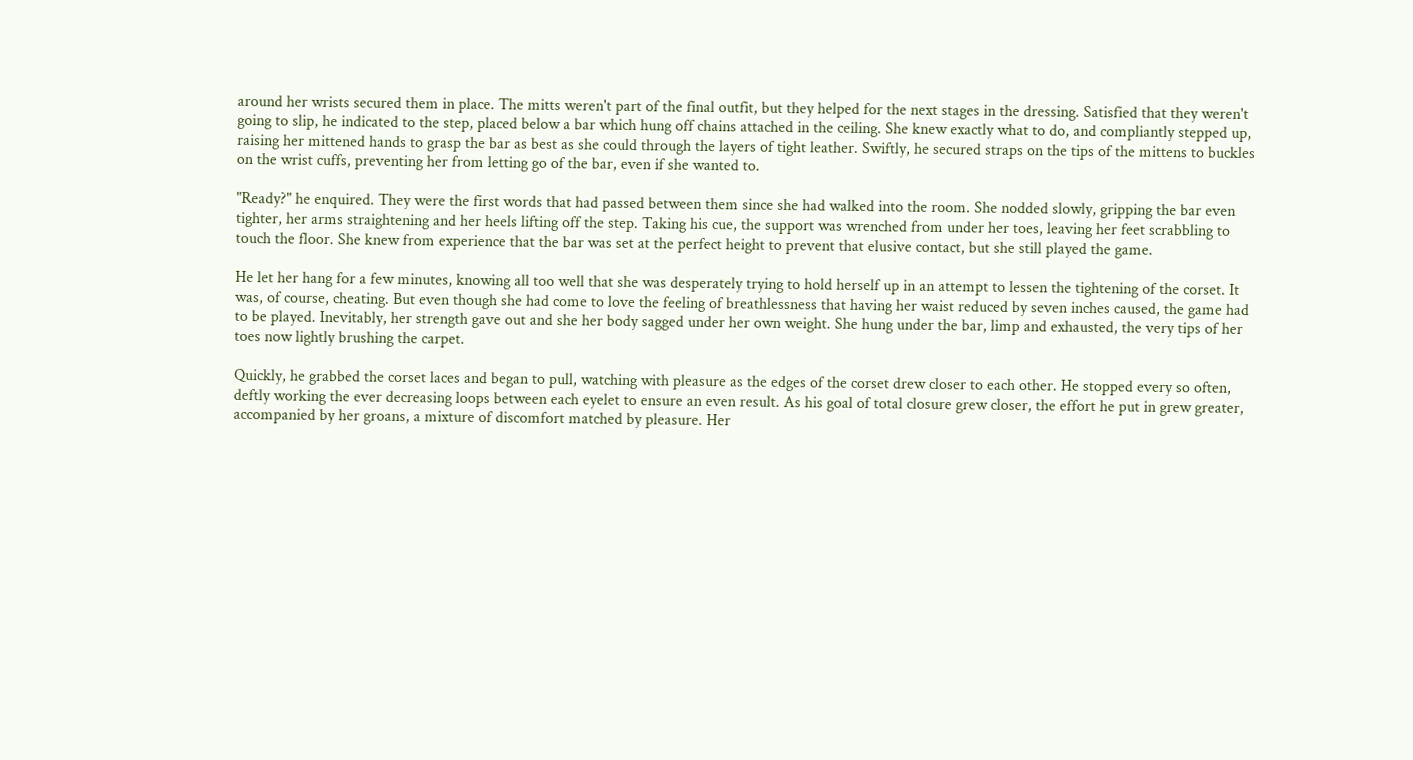around her wrists secured them in place. The mitts weren't part of the final outfit, but they helped for the next stages in the dressing. Satisfied that they weren't going to slip, he indicated to the step, placed below a bar which hung off chains attached in the ceiling. She knew exactly what to do, and compliantly stepped up, raising her mittened hands to grasp the bar as best as she could through the layers of tight leather. Swiftly, he secured straps on the tips of the mittens to buckles on the wrist cuffs, preventing her from letting go of the bar, even if she wanted to.

"Ready?" he enquired. They were the first words that had passed between them since she had walked into the room. She nodded slowly, gripping the bar even tighter, her arms straightening and her heels lifting off the step. Taking his cue, the support was wrenched from under her toes, leaving her feet scrabbling to touch the floor. She knew from experience that the bar was set at the perfect height to prevent that elusive contact, but she still played the game.

He let her hang for a few minutes, knowing all too well that she was desperately trying to hold herself up in an attempt to lessen the tightening of the corset. It was, of course, cheating. But even though she had come to love the feeling of breathlessness that having her waist reduced by seven inches caused, the game had to be played. Inevitably, her strength gave out and she her body sagged under her own weight. She hung under the bar, limp and exhausted, the very tips of her toes now lightly brushing the carpet.

Quickly, he grabbed the corset laces and began to pull, watching with pleasure as the edges of the corset drew closer to each other. He stopped every so often, deftly working the ever decreasing loops between each eyelet to ensure an even result. As his goal of total closure grew closer, the effort he put in grew greater, accompanied by her groans, a mixture of discomfort matched by pleasure. Her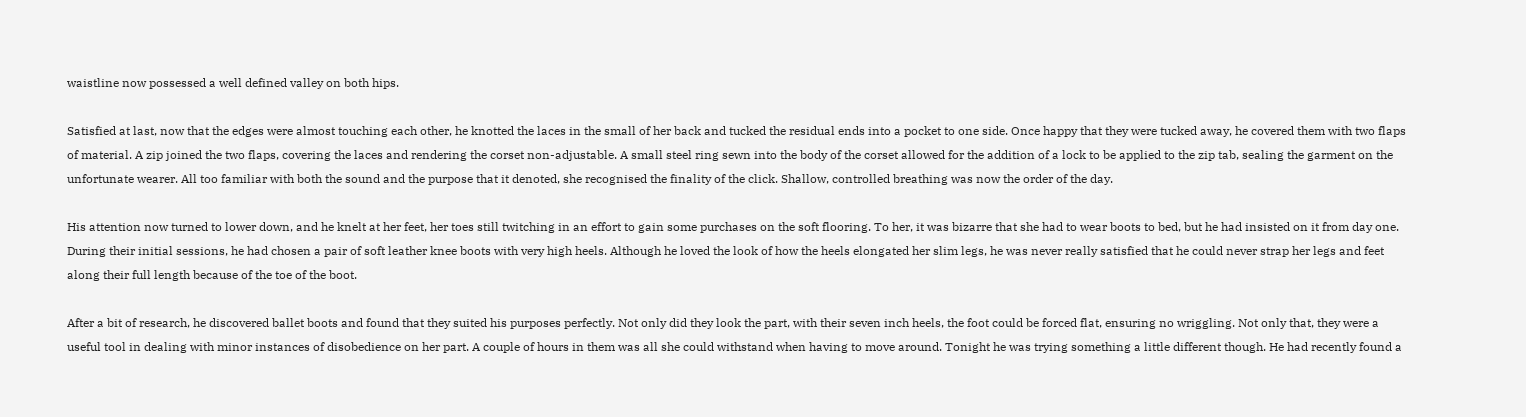waistline now possessed a well defined valley on both hips.

Satisfied at last, now that the edges were almost touching each other, he knotted the laces in the small of her back and tucked the residual ends into a pocket to one side. Once happy that they were tucked away, he covered them with two flaps of material. A zip joined the two flaps, covering the laces and rendering the corset non-adjustable. A small steel ring sewn into the body of the corset allowed for the addition of a lock to be applied to the zip tab, sealing the garment on the unfortunate wearer. All too familiar with both the sound and the purpose that it denoted, she recognised the finality of the click. Shallow, controlled breathing was now the order of the day.

His attention now turned to lower down, and he knelt at her feet, her toes still twitching in an effort to gain some purchases on the soft flooring. To her, it was bizarre that she had to wear boots to bed, but he had insisted on it from day one. During their initial sessions, he had chosen a pair of soft leather knee boots with very high heels. Although he loved the look of how the heels elongated her slim legs, he was never really satisfied that he could never strap her legs and feet along their full length because of the toe of the boot.

After a bit of research, he discovered ballet boots and found that they suited his purposes perfectly. Not only did they look the part, with their seven inch heels, the foot could be forced flat, ensuring no wriggling. Not only that, they were a useful tool in dealing with minor instances of disobedience on her part. A couple of hours in them was all she could withstand when having to move around. Tonight he was trying something a little different though. He had recently found a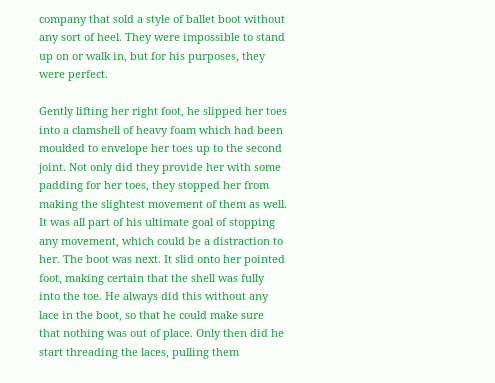company that sold a style of ballet boot without any sort of heel. They were impossible to stand up on or walk in, but for his purposes, they were perfect.

Gently lifting her right foot, he slipped her toes into a clamshell of heavy foam which had been moulded to envelope her toes up to the second joint. Not only did they provide her with some padding for her toes, they stopped her from making the slightest movement of them as well. It was all part of his ultimate goal of stopping any movement, which could be a distraction to her. The boot was next. It slid onto her pointed foot, making certain that the shell was fully into the toe. He always did this without any lace in the boot, so that he could make sure that nothing was out of place. Only then did he start threading the laces, pulling them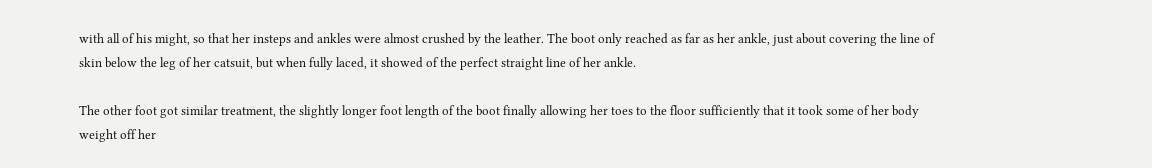with all of his might, so that her insteps and ankles were almost crushed by the leather. The boot only reached as far as her ankle, just about covering the line of skin below the leg of her catsuit, but when fully laced, it showed of the perfect straight line of her ankle.

The other foot got similar treatment, the slightly longer foot length of the boot finally allowing her toes to the floor sufficiently that it took some of her body weight off her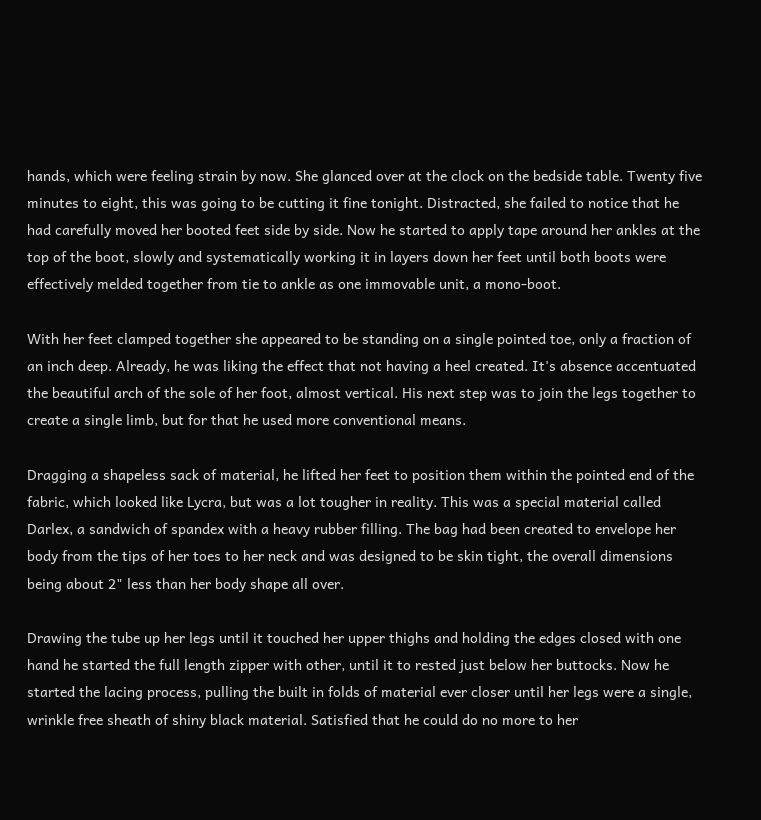hands, which were feeling strain by now. She glanced over at the clock on the bedside table. Twenty five minutes to eight, this was going to be cutting it fine tonight. Distracted, she failed to notice that he had carefully moved her booted feet side by side. Now he started to apply tape around her ankles at the top of the boot, slowly and systematically working it in layers down her feet until both boots were effectively melded together from tie to ankle as one immovable unit, a mono-boot.

With her feet clamped together she appeared to be standing on a single pointed toe, only a fraction of an inch deep. Already, he was liking the effect that not having a heel created. It's absence accentuated the beautiful arch of the sole of her foot, almost vertical. His next step was to join the legs together to create a single limb, but for that he used more conventional means.

Dragging a shapeless sack of material, he lifted her feet to position them within the pointed end of the fabric, which looked like Lycra, but was a lot tougher in reality. This was a special material called Darlex, a sandwich of spandex with a heavy rubber filling. The bag had been created to envelope her body from the tips of her toes to her neck and was designed to be skin tight, the overall dimensions being about 2" less than her body shape all over.

Drawing the tube up her legs until it touched her upper thighs and holding the edges closed with one hand he started the full length zipper with other, until it to rested just below her buttocks. Now he started the lacing process, pulling the built in folds of material ever closer until her legs were a single, wrinkle free sheath of shiny black material. Satisfied that he could do no more to her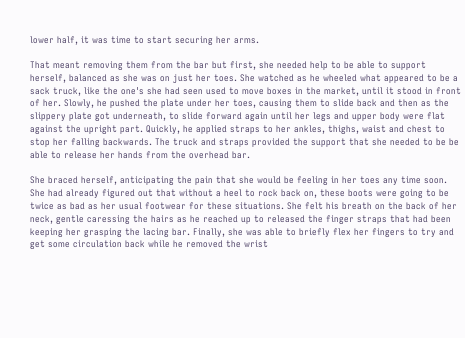lower half, it was time to start securing her arms.

That meant removing them from the bar but first, she needed help to be able to support herself, balanced as she was on just her toes. She watched as he wheeled what appeared to be a sack truck, like the one's she had seen used to move boxes in the market, until it stood in front of her. Slowly, he pushed the plate under her toes, causing them to slide back and then as the slippery plate got underneath, to slide forward again until her legs and upper body were flat against the upright part. Quickly, he applied straps to her ankles, thighs, waist and chest to stop her falling backwards. The truck and straps provided the support that she needed to be be able to release her hands from the overhead bar.

She braced herself, anticipating the pain that she would be feeling in her toes any time soon. She had already figured out that without a heel to rock back on, these boots were going to be twice as bad as her usual footwear for these situations. She felt his breath on the back of her neck, gentle caressing the hairs as he reached up to released the finger straps that had been keeping her grasping the lacing bar. Finally, she was able to briefly flex her fingers to try and get some circulation back while he removed the wrist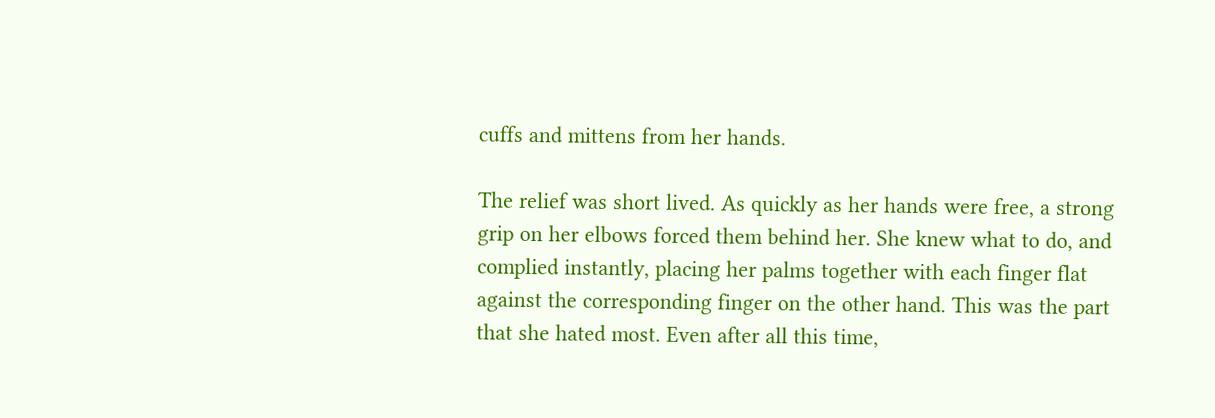cuffs and mittens from her hands.

The relief was short lived. As quickly as her hands were free, a strong grip on her elbows forced them behind her. She knew what to do, and complied instantly, placing her palms together with each finger flat against the corresponding finger on the other hand. This was the part that she hated most. Even after all this time,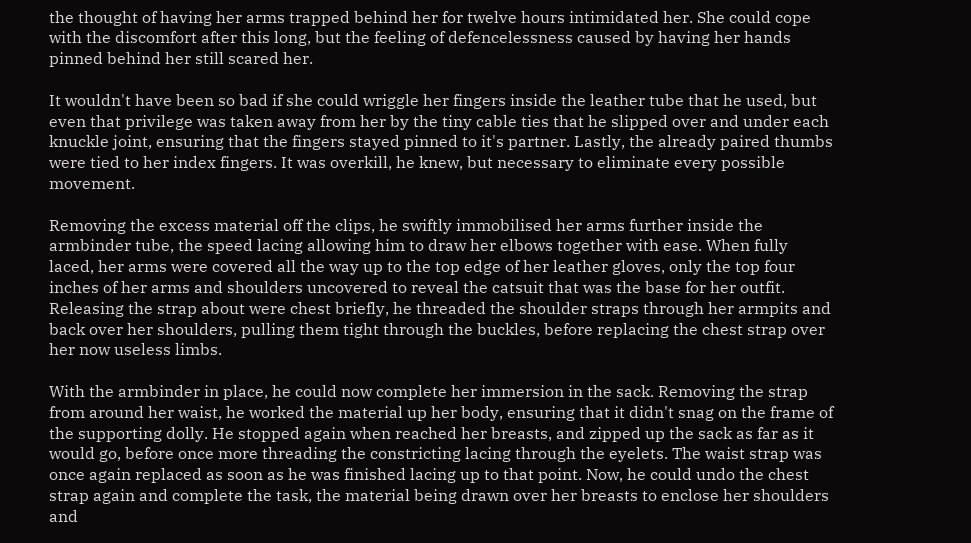the thought of having her arms trapped behind her for twelve hours intimidated her. She could cope with the discomfort after this long, but the feeling of defencelessness caused by having her hands pinned behind her still scared her.

It wouldn't have been so bad if she could wriggle her fingers inside the leather tube that he used, but even that privilege was taken away from her by the tiny cable ties that he slipped over and under each knuckle joint, ensuring that the fingers stayed pinned to it's partner. Lastly, the already paired thumbs were tied to her index fingers. It was overkill, he knew, but necessary to eliminate every possible movement.

Removing the excess material off the clips, he swiftly immobilised her arms further inside the armbinder tube, the speed lacing allowing him to draw her elbows together with ease. When fully laced, her arms were covered all the way up to the top edge of her leather gloves, only the top four inches of her arms and shoulders uncovered to reveal the catsuit that was the base for her outfit. Releasing the strap about were chest briefly, he threaded the shoulder straps through her armpits and back over her shoulders, pulling them tight through the buckles, before replacing the chest strap over her now useless limbs.

With the armbinder in place, he could now complete her immersion in the sack. Removing the strap from around her waist, he worked the material up her body, ensuring that it didn't snag on the frame of the supporting dolly. He stopped again when reached her breasts, and zipped up the sack as far as it would go, before once more threading the constricting lacing through the eyelets. The waist strap was once again replaced as soon as he was finished lacing up to that point. Now, he could undo the chest strap again and complete the task, the material being drawn over her breasts to enclose her shoulders and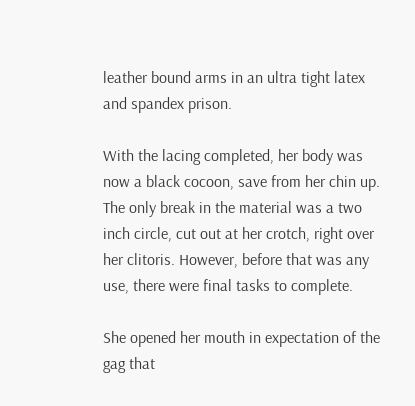leather bound arms in an ultra tight latex and spandex prison.

With the lacing completed, her body was now a black cocoon, save from her chin up. The only break in the material was a two inch circle, cut out at her crotch, right over her clitoris. However, before that was any use, there were final tasks to complete.

She opened her mouth in expectation of the gag that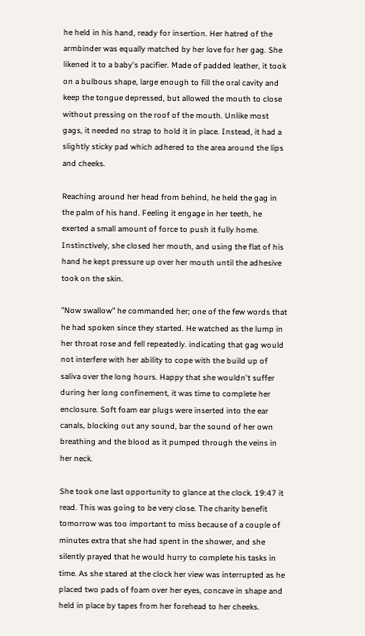he held in his hand, ready for insertion. Her hatred of the armbinder was equally matched by her love for her gag. She likened it to a baby's pacifier. Made of padded leather, it took on a bulbous shape, large enough to fill the oral cavity and keep the tongue depressed, but allowed the mouth to close without pressing on the roof of the mouth. Unlike most gags, it needed no strap to hold it in place. Instead, it had a slightly sticky pad which adhered to the area around the lips and cheeks.

Reaching around her head from behind, he held the gag in the palm of his hand. Feeling it engage in her teeth, he exerted a small amount of force to push it fully home. Instinctively, she closed her mouth, and using the flat of his hand he kept pressure up over her mouth until the adhesive took on the skin.

"Now swallow" he commanded her; one of the few words that he had spoken since they started. He watched as the lump in her throat rose and fell repeatedly. indicating that gag would not interfere with her ability to cope with the build up of saliva over the long hours. Happy that she wouldn't suffer during her long confinement, it was time to complete her enclosure. Soft foam ear plugs were inserted into the ear canals, blocking out any sound, bar the sound of her own breathing and the blood as it pumped through the veins in her neck.

She took one last opportunity to glance at the clock. 19:47 it read. This was going to be very close. The charity benefit tomorrow was too important to miss because of a couple of minutes extra that she had spent in the shower, and she silently prayed that he would hurry to complete his tasks in time. As she stared at the clock her view was interrupted as he placed two pads of foam over her eyes, concave in shape and held in place by tapes from her forehead to her cheeks.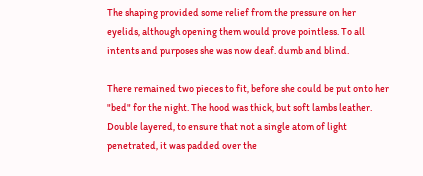The shaping provided some relief from the pressure on her eyelids, although opening them would prove pointless. To all intents and purposes she was now deaf. dumb and blind.

There remained two pieces to fit, before she could be put onto her "bed" for the night. The hood was thick, but soft lambs leather. Double layered, to ensure that not a single atom of light penetrated, it was padded over the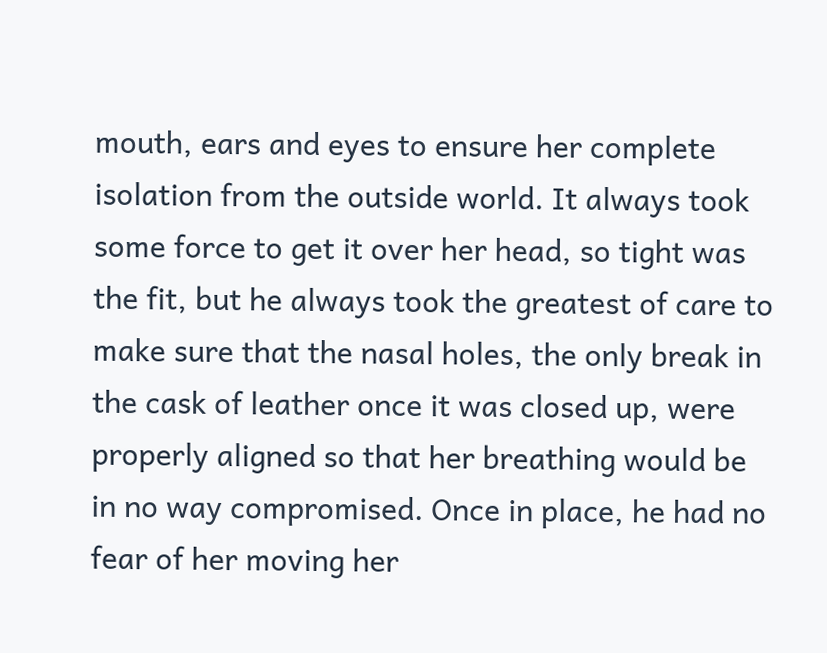mouth, ears and eyes to ensure her complete isolation from the outside world. It always took some force to get it over her head, so tight was the fit, but he always took the greatest of care to make sure that the nasal holes, the only break in the cask of leather once it was closed up, were properly aligned so that her breathing would be in no way compromised. Once in place, he had no fear of her moving her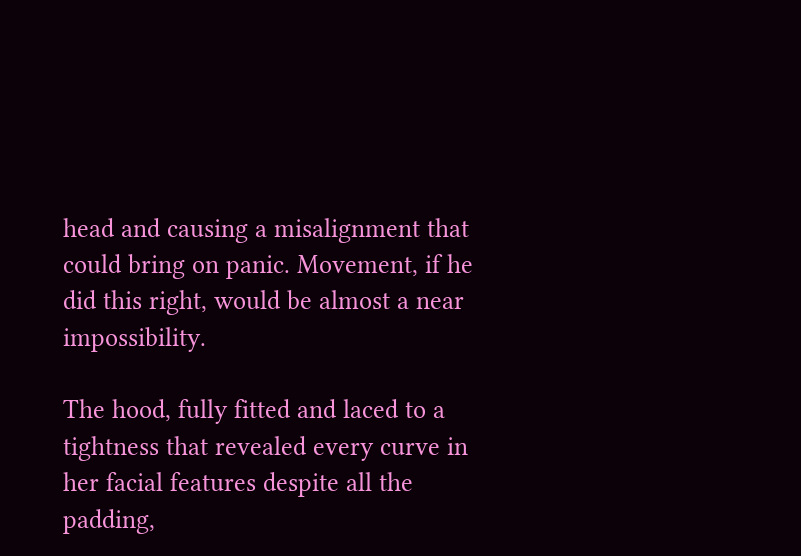head and causing a misalignment that could bring on panic. Movement, if he did this right, would be almost a near impossibility.

The hood, fully fitted and laced to a tightness that revealed every curve in her facial features despite all the padding,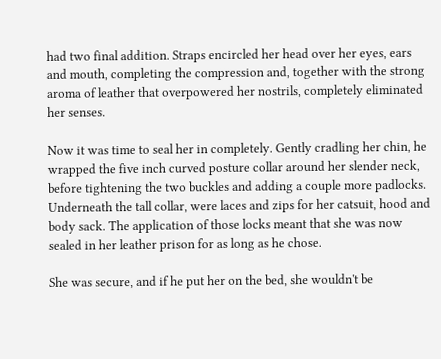had two final addition. Straps encircled her head over her eyes, ears and mouth, completing the compression and, together with the strong aroma of leather that overpowered her nostrils, completely eliminated her senses.

Now it was time to seal her in completely. Gently cradling her chin, he wrapped the five inch curved posture collar around her slender neck, before tightening the two buckles and adding a couple more padlocks. Underneath the tall collar, were laces and zips for her catsuit, hood and body sack. The application of those locks meant that she was now sealed in her leather prison for as long as he chose.

She was secure, and if he put her on the bed, she wouldn't be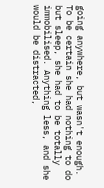going anywhere, but wasn't enough. To be certain she had nothing to do but sleep, she had to be totally immobilised. Anything less, and she would be distracted,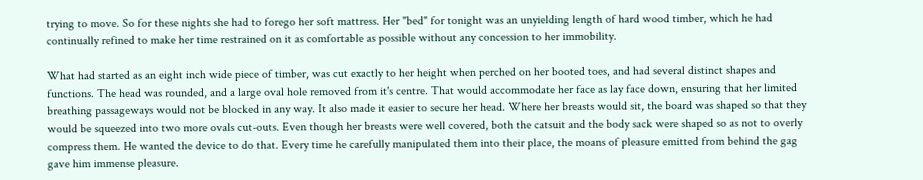trying to move. So for these nights she had to forego her soft mattress. Her "bed" for tonight was an unyielding length of hard wood timber, which he had continually refined to make her time restrained on it as comfortable as possible without any concession to her immobility.

What had started as an eight inch wide piece of timber, was cut exactly to her height when perched on her booted toes, and had several distinct shapes and functions. The head was rounded, and a large oval hole removed from it's centre. That would accommodate her face as lay face down, ensuring that her limited breathing passageways would not be blocked in any way. It also made it easier to secure her head. Where her breasts would sit, the board was shaped so that they would be squeezed into two more ovals cut-outs. Even though her breasts were well covered, both the catsuit and the body sack were shaped so as not to overly compress them. He wanted the device to do that. Every time he carefully manipulated them into their place, the moans of pleasure emitted from behind the gag gave him immense pleasure.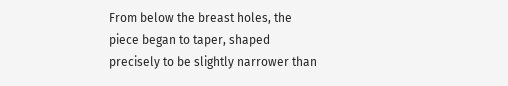From below the breast holes, the piece began to taper, shaped precisely to be slightly narrower than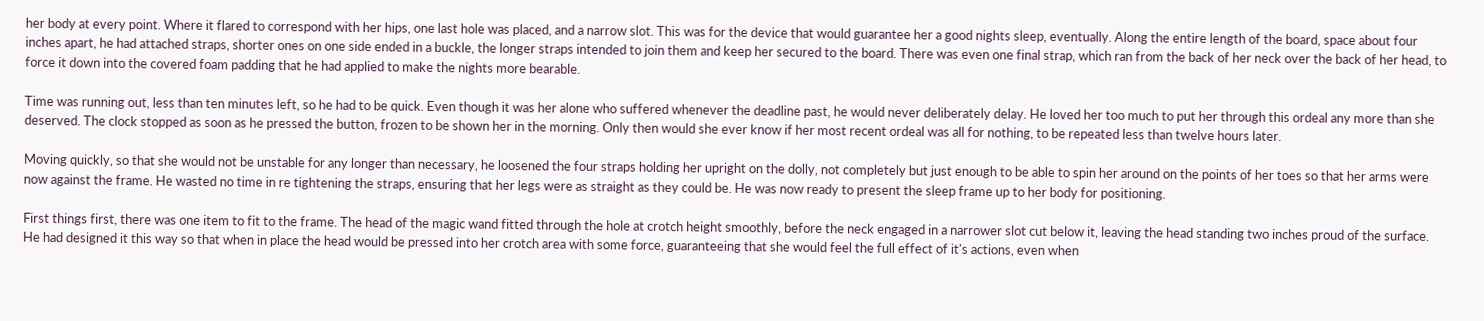her body at every point. Where it flared to correspond with her hips, one last hole was placed, and a narrow slot. This was for the device that would guarantee her a good nights sleep, eventually. Along the entire length of the board, space about four inches apart, he had attached straps, shorter ones on one side ended in a buckle, the longer straps intended to join them and keep her secured to the board. There was even one final strap, which ran from the back of her neck over the back of her head, to force it down into the covered foam padding that he had applied to make the nights more bearable.

Time was running out, less than ten minutes left, so he had to be quick. Even though it was her alone who suffered whenever the deadline past, he would never deliberately delay. He loved her too much to put her through this ordeal any more than she deserved. The clock stopped as soon as he pressed the button, frozen to be shown her in the morning. Only then would she ever know if her most recent ordeal was all for nothing, to be repeated less than twelve hours later.

Moving quickly, so that she would not be unstable for any longer than necessary, he loosened the four straps holding her upright on the dolly, not completely but just enough to be able to spin her around on the points of her toes so that her arms were now against the frame. He wasted no time in re tightening the straps, ensuring that her legs were as straight as they could be. He was now ready to present the sleep frame up to her body for positioning.

First things first, there was one item to fit to the frame. The head of the magic wand fitted through the hole at crotch height smoothly, before the neck engaged in a narrower slot cut below it, leaving the head standing two inches proud of the surface. He had designed it this way so that when in place the head would be pressed into her crotch area with some force, guaranteeing that she would feel the full effect of it's actions, even when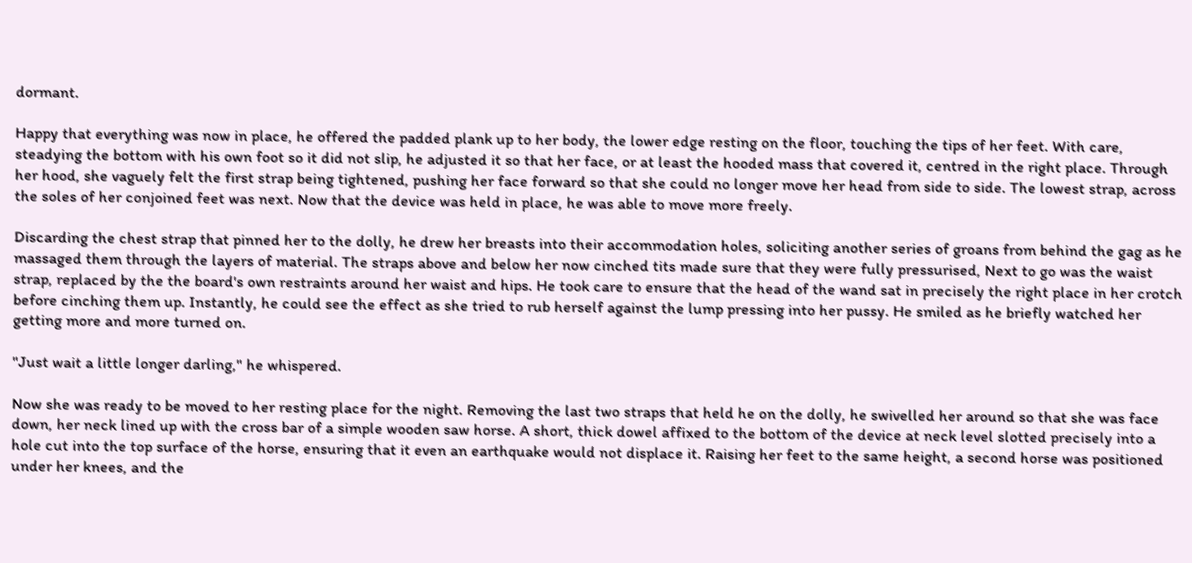dormant.

Happy that everything was now in place, he offered the padded plank up to her body, the lower edge resting on the floor, touching the tips of her feet. With care, steadying the bottom with his own foot so it did not slip, he adjusted it so that her face, or at least the hooded mass that covered it, centred in the right place. Through her hood, she vaguely felt the first strap being tightened, pushing her face forward so that she could no longer move her head from side to side. The lowest strap, across the soles of her conjoined feet was next. Now that the device was held in place, he was able to move more freely.

Discarding the chest strap that pinned her to the dolly, he drew her breasts into their accommodation holes, soliciting another series of groans from behind the gag as he massaged them through the layers of material. The straps above and below her now cinched tits made sure that they were fully pressurised, Next to go was the waist strap, replaced by the the board's own restraints around her waist and hips. He took care to ensure that the head of the wand sat in precisely the right place in her crotch before cinching them up. Instantly, he could see the effect as she tried to rub herself against the lump pressing into her pussy. He smiled as he briefly watched her getting more and more turned on.

"Just wait a little longer darling," he whispered.

Now she was ready to be moved to her resting place for the night. Removing the last two straps that held he on the dolly, he swivelled her around so that she was face down, her neck lined up with the cross bar of a simple wooden saw horse. A short, thick dowel affixed to the bottom of the device at neck level slotted precisely into a hole cut into the top surface of the horse, ensuring that it even an earthquake would not displace it. Raising her feet to the same height, a second horse was positioned under her knees, and the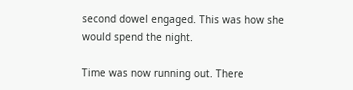second dowel engaged. This was how she would spend the night.

Time was now running out. There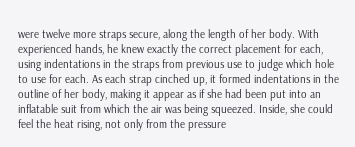were twelve more straps secure, along the length of her body. With experienced hands, he knew exactly the correct placement for each, using indentations in the straps from previous use to judge which hole to use for each. As each strap cinched up, it formed indentations in the outline of her body, making it appear as if she had been put into an inflatable suit from which the air was being squeezed. Inside, she could feel the heat rising, not only from the pressure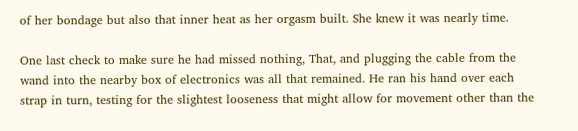of her bondage but also that inner heat as her orgasm built. She knew it was nearly time.

One last check to make sure he had missed nothing, That, and plugging the cable from the wand into the nearby box of electronics was all that remained. He ran his hand over each strap in turn, testing for the slightest looseness that might allow for movement other than the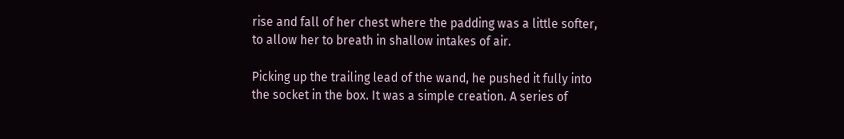rise and fall of her chest where the padding was a little softer, to allow her to breath in shallow intakes of air.

Picking up the trailing lead of the wand, he pushed it fully into the socket in the box. It was a simple creation. A series of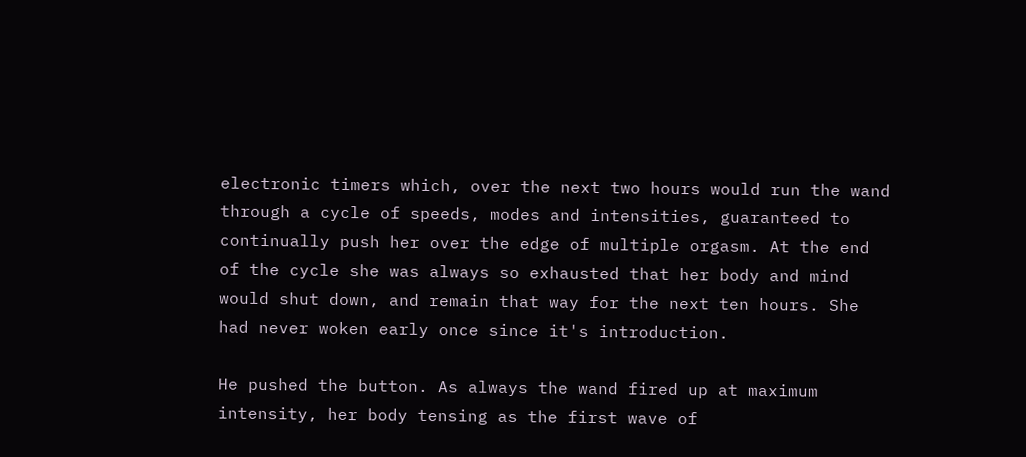electronic timers which, over the next two hours would run the wand through a cycle of speeds, modes and intensities, guaranteed to continually push her over the edge of multiple orgasm. At the end of the cycle she was always so exhausted that her body and mind would shut down, and remain that way for the next ten hours. She had never woken early once since it's introduction.

He pushed the button. As always the wand fired up at maximum intensity, her body tensing as the first wave of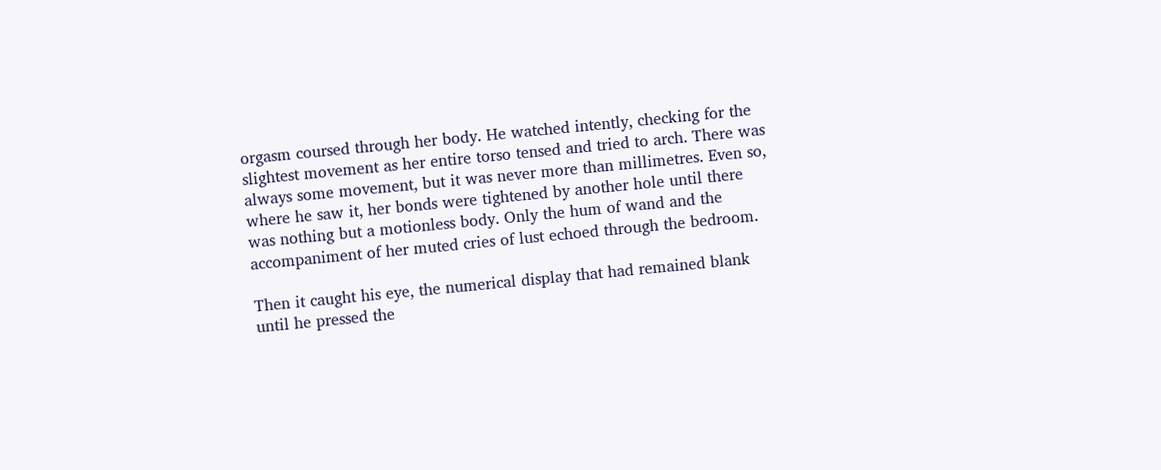orgasm coursed through her body. He watched intently, checking for the slightest movement as her entire torso tensed and tried to arch. There was always some movement, but it was never more than millimetres. Even so, where he saw it, her bonds were tightened by another hole until there was nothing but a motionless body. Only the hum of wand and the accompaniment of her muted cries of lust echoed through the bedroom.

Then it caught his eye, the numerical display that had remained blank until he pressed the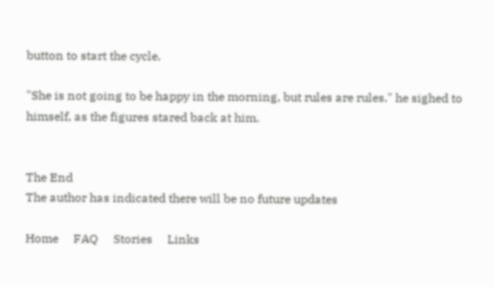button to start the cycle.

"She is not going to be happy in the morning, but rules are rules." he sighed to himself, as the figures stared back at him.


The End
The author has indicated there will be no future updates

Home     FAQ     Stories     Links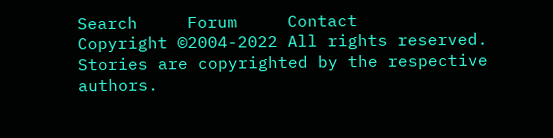Search     Forum     Contact
Copyright ©2004-2022 All rights reserved.
Stories are copyrighted by the respective authors.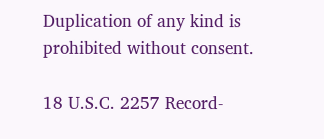Duplication of any kind is prohibited without consent.

18 U.S.C. 2257 Record-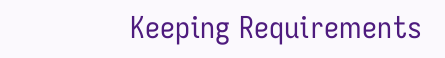Keeping Requirements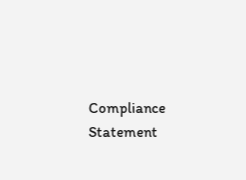Compliance Statement